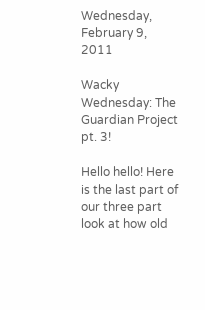Wednesday, February 9, 2011

Wacky Wednesday: The Guardian Project pt. 3!

Hello hello! Here is the last part of our three part look at how old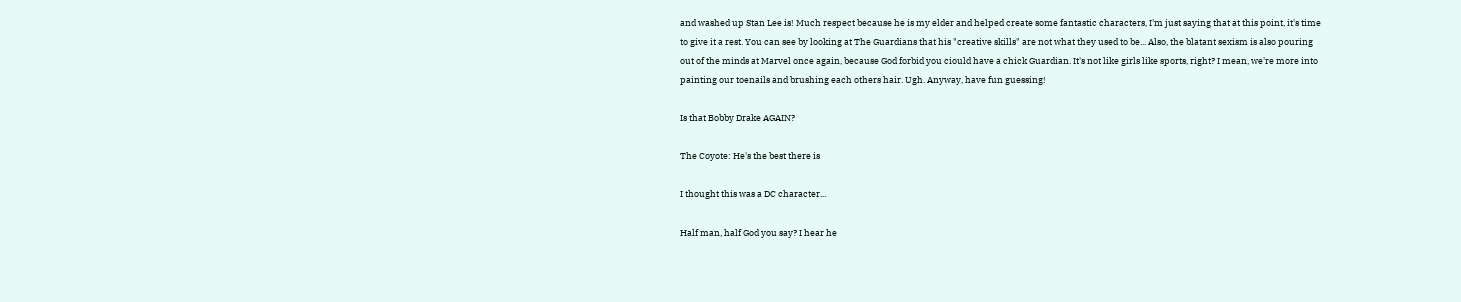and washed up Stan Lee is! Much respect because he is my elder and helped create some fantastic characters, I'm just saying that at this point, it's time to give it a rest. You can see by looking at The Guardians that his "creative skills" are not what they used to be... Also, the blatant sexism is also pouring out of the minds at Marvel once again, because God forbid you ciould have a chick Guardian. It's not like girls like sports, right? I mean, we're more into painting our toenails and brushing each others hair. Ugh. Anyway, have fun guessing!

Is that Bobby Drake AGAIN?

The Coyote: He's the best there is

I thought this was a DC character...

Half man, half God you say? I hear he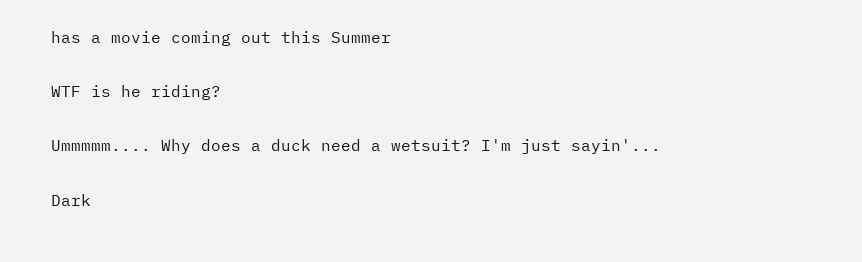has a movie coming out this Summer

WTF is he riding?

Ummmmm.... Why does a duck need a wetsuit? I'm just sayin'...

Dark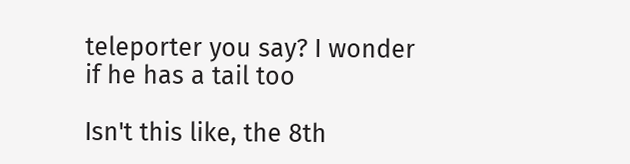teleporter you say? I wonder if he has a tail too

Isn't this like, the 8th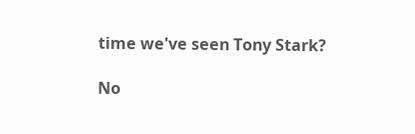time we've seen Tony Stark?

No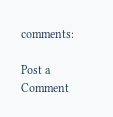comments:

Post a Comment